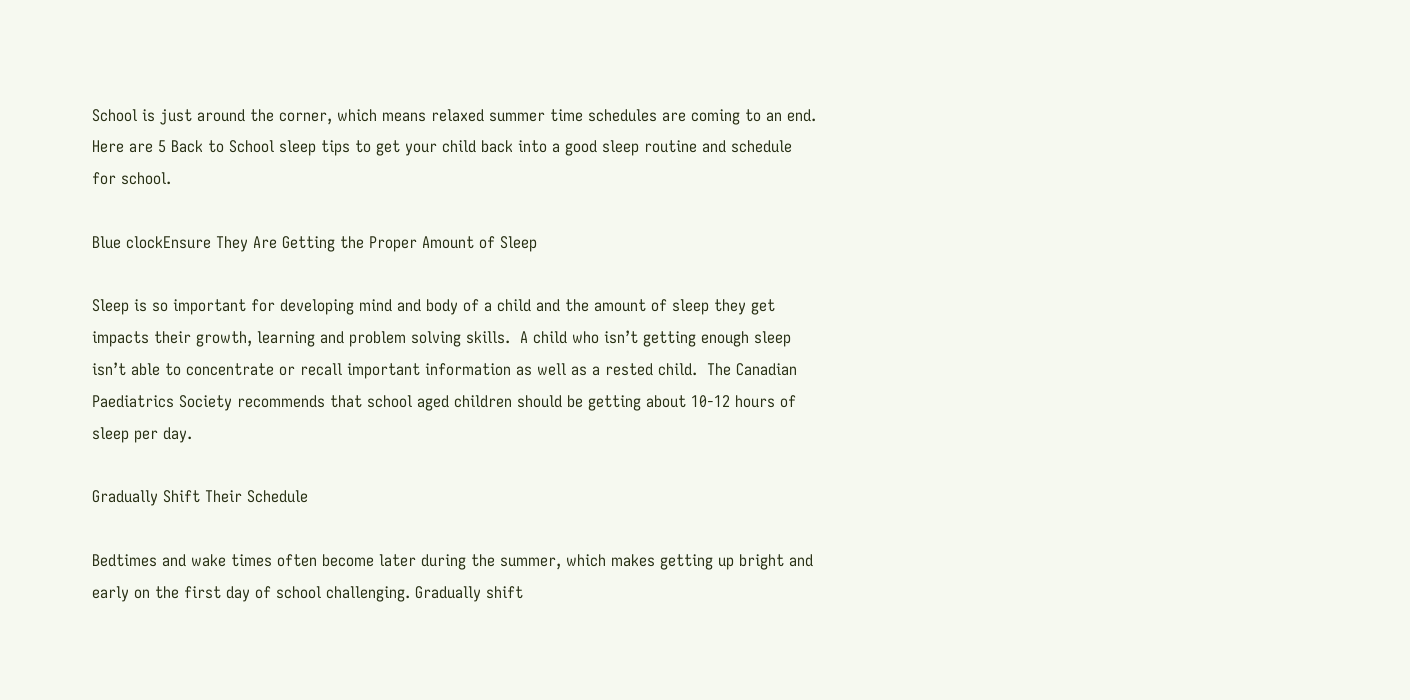School is just around the corner, which means relaxed summer time schedules are coming to an end.  Here are 5 Back to School sleep tips to get your child back into a good sleep routine and schedule for school.

Blue clockEnsure They Are Getting the Proper Amount of Sleep

Sleep is so important for developing mind and body of a child and the amount of sleep they get impacts their growth, learning and problem solving skills.  A child who isn’t getting enough sleep isn’t able to concentrate or recall important information as well as a rested child.  The Canadian Paediatrics Society recommends that school aged children should be getting about 10-12 hours of sleep per day.

Gradually Shift Their Schedule

Bedtimes and wake times often become later during the summer, which makes getting up bright and early on the first day of school challenging. Gradually shift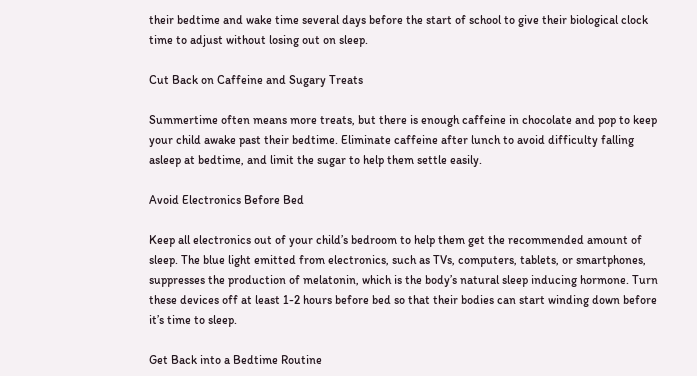their bedtime and wake time several days before the start of school to give their biological clock time to adjust without losing out on sleep.

Cut Back on Caffeine and Sugary Treats

Summertime often means more treats, but there is enough caffeine in chocolate and pop to keep your child awake past their bedtime. Eliminate caffeine after lunch to avoid difficulty falling asleep at bedtime, and limit the sugar to help them settle easily.

Avoid Electronics Before Bed

Keep all electronics out of your child’s bedroom to help them get the recommended amount of sleep. The blue light emitted from electronics, such as TVs, computers, tablets, or smartphones, suppresses the production of melatonin, which is the body’s natural sleep inducing hormone. Turn these devices off at least 1-2 hours before bed so that their bodies can start winding down before it’s time to sleep.

Get Back into a Bedtime Routine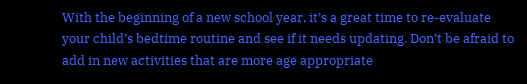With the beginning of a new school year, it’s a great time to re-evaluate your child’s bedtime routine and see if it needs updating. Don’t be afraid to add in new activities that are more age appropriate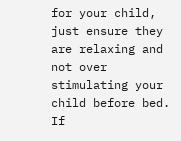for your child, just ensure they are relaxing and not over stimulating your child before bed. If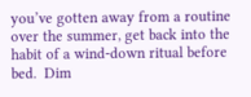you’ve gotten away from a routine over the summer, get back into the habit of a wind-down ritual before bed.  Dim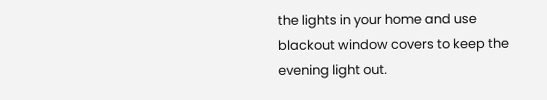the lights in your home and use blackout window covers to keep the evening light out.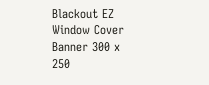Blackout EZ Window Cover Banner 300 x 250